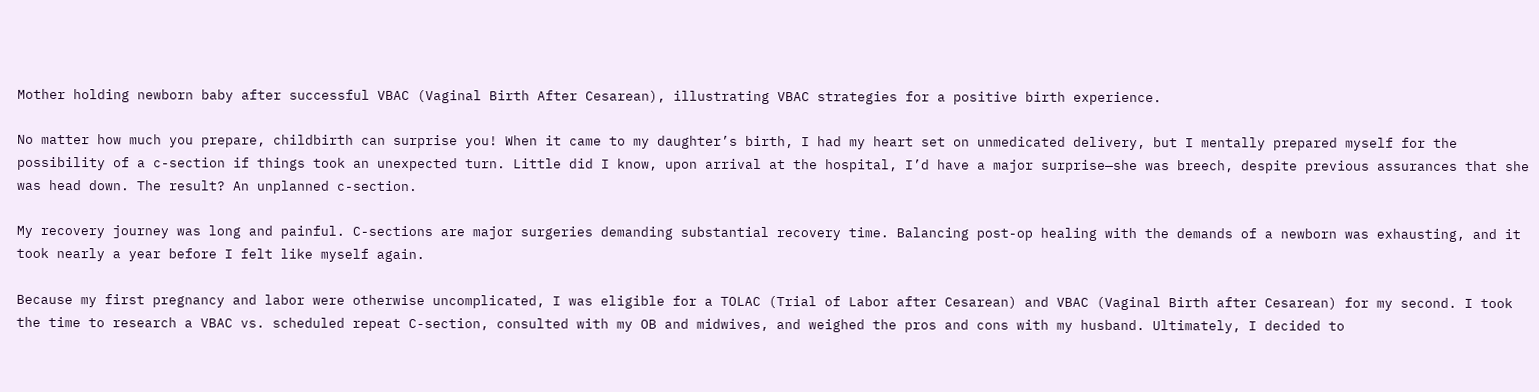Mother holding newborn baby after successful VBAC (Vaginal Birth After Cesarean), illustrating VBAC strategies for a positive birth experience.

No matter how much you prepare, childbirth can surprise you! When it came to my daughter’s birth, I had my heart set on unmedicated delivery, but I mentally prepared myself for the possibility of a c-section if things took an unexpected turn. Little did I know, upon arrival at the hospital, I’d have a major surprise—she was breech, despite previous assurances that she was head down. The result? An unplanned c-section.

My recovery journey was long and painful. C-sections are major surgeries demanding substantial recovery time. Balancing post-op healing with the demands of a newborn was exhausting, and it took nearly a year before I felt like myself again.

Because my first pregnancy and labor were otherwise uncomplicated, I was eligible for a TOLAC (Trial of Labor after Cesarean) and VBAC (Vaginal Birth after Cesarean) for my second. I took the time to research a VBAC vs. scheduled repeat C-section, consulted with my OB and midwives, and weighed the pros and cons with my husband. Ultimately, I decided to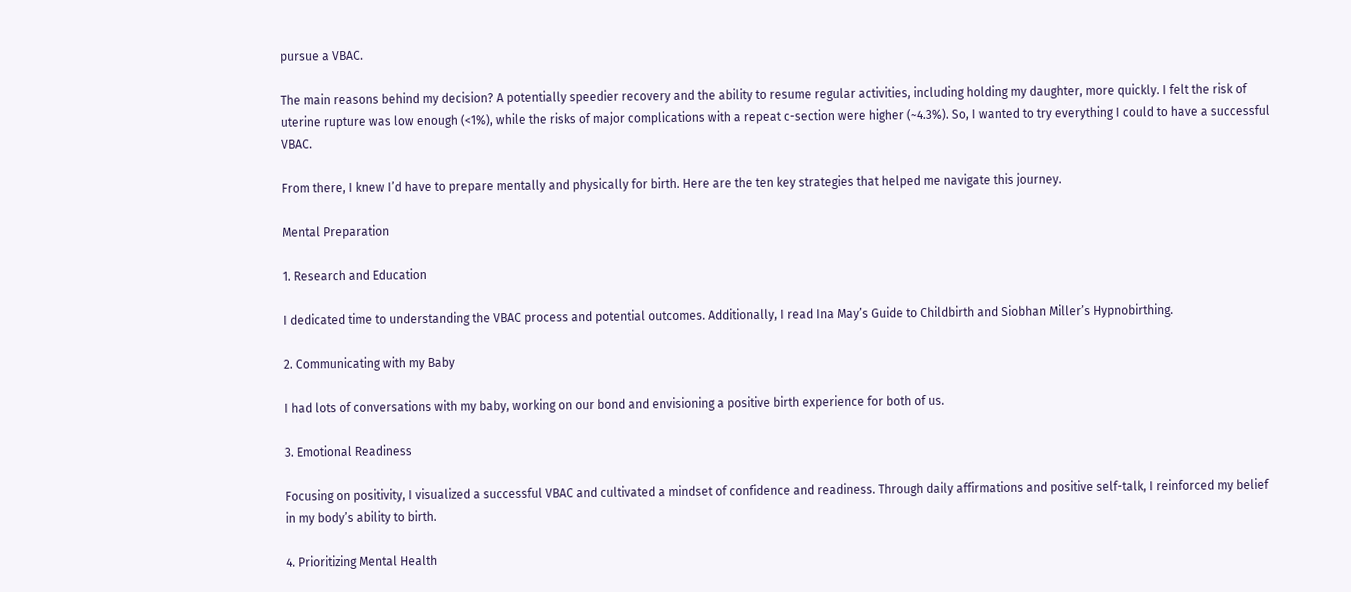pursue a VBAC.

The main reasons behind my decision? A potentially speedier recovery and the ability to resume regular activities, including holding my daughter, more quickly. I felt the risk of uterine rupture was low enough (<1%), while the risks of major complications with a repeat c-section were higher (~4.3%). So, I wanted to try everything I could to have a successful VBAC.

From there, I knew I’d have to prepare mentally and physically for birth. Here are the ten key strategies that helped me navigate this journey.

Mental Preparation

1. Research and Education

I dedicated time to understanding the VBAC process and potential outcomes. Additionally, I read Ina May’s Guide to Childbirth and Siobhan Miller’s Hypnobirthing.

2. Communicating with my Baby

I had lots of conversations with my baby, working on our bond and envisioning a positive birth experience for both of us.

3. Emotional Readiness

Focusing on positivity, I visualized a successful VBAC and cultivated a mindset of confidence and readiness. Through daily affirmations and positive self-talk, I reinforced my belief in my body’s ability to birth.

4. Prioritizing Mental Health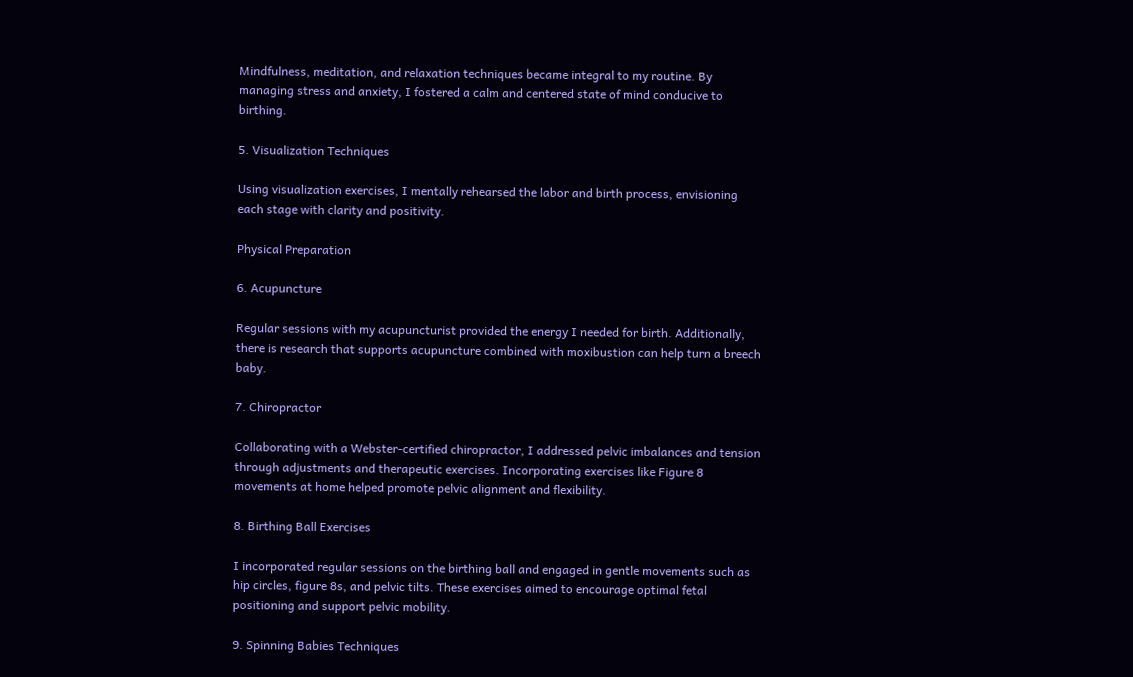Mindfulness, meditation, and relaxation techniques became integral to my routine. By managing stress and anxiety, I fostered a calm and centered state of mind conducive to birthing.

5. Visualization Techniques

Using visualization exercises, I mentally rehearsed the labor and birth process, envisioning each stage with clarity and positivity.

Physical Preparation

6. Acupuncture

Regular sessions with my acupuncturist provided the energy I needed for birth. Additionally, there is research that supports acupuncture combined with moxibustion can help turn a breech baby.

7. Chiropractor

Collaborating with a Webster-certified chiropractor, I addressed pelvic imbalances and tension through adjustments and therapeutic exercises. Incorporating exercises like Figure 8 movements at home helped promote pelvic alignment and flexibility.

8. Birthing Ball Exercises

I incorporated regular sessions on the birthing ball and engaged in gentle movements such as hip circles, figure 8s, and pelvic tilts. These exercises aimed to encourage optimal fetal positioning and support pelvic mobility.

9. Spinning Babies Techniques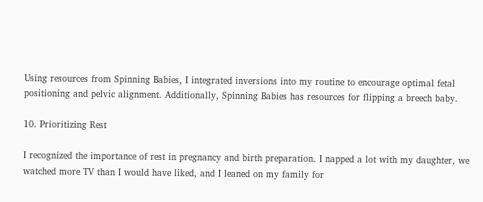Using resources from Spinning Babies, I integrated inversions into my routine to encourage optimal fetal positioning and pelvic alignment. Additionally, Spinning Babies has resources for flipping a breech baby.

10. Prioritizing Rest

I recognized the importance of rest in pregnancy and birth preparation. I napped a lot with my daughter, we watched more TV than I would have liked, and I leaned on my family for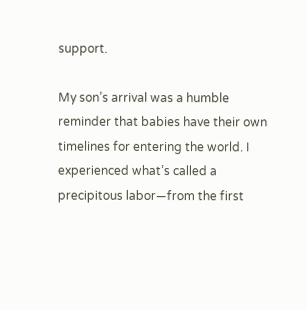support.

My son’s arrival was a humble reminder that babies have their own timelines for entering the world. I experienced what’s called a precipitous labor—from the first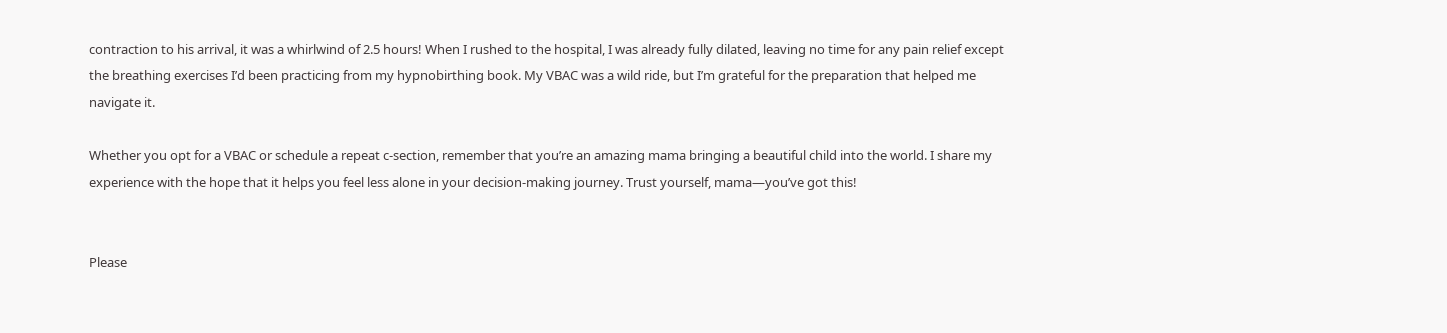contraction to his arrival, it was a whirlwind of 2.5 hours! When I rushed to the hospital, I was already fully dilated, leaving no time for any pain relief except the breathing exercises I’d been practicing from my hypnobirthing book. My VBAC was a wild ride, but I’m grateful for the preparation that helped me navigate it.

Whether you opt for a VBAC or schedule a repeat c-section, remember that you’re an amazing mama bringing a beautiful child into the world. I share my experience with the hope that it helps you feel less alone in your decision-making journey. Trust yourself, mama—you’ve got this!


Please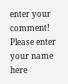enter your comment!
Please enter your name here